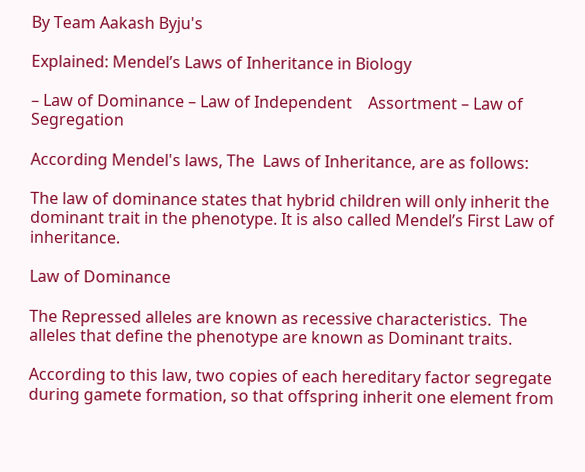By Team Aakash Byju's

Explained: Mendel’s Laws of Inheritance in Biology

– Law of Dominance – Law of Independent    Assortment – Law of Segregation

According Mendel's laws, The  Laws of Inheritance, are as follows:

The law of dominance states that hybrid children will only inherit the dominant trait in the phenotype. It is also called Mendel’s First Law of inheritance.

Law of Dominance

The Repressed alleles are known as recessive characteristics.  The alleles that define the phenotype are known as Dominant traits.

According to this law, two copies of each hereditary factor segregate during gamete formation, so that offspring inherit one element from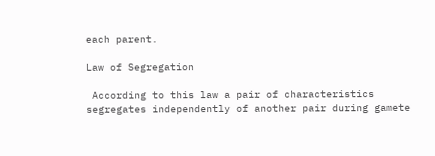each parent.

Law of Segregation

 According to this law a pair of characteristics segregates independently of another pair during gamete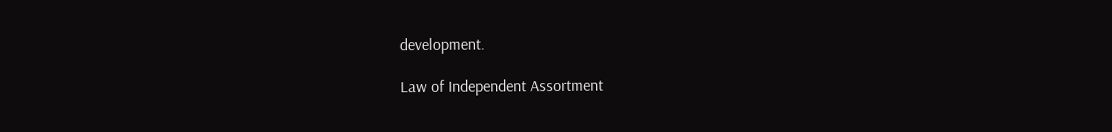development.

Law of Independent Assortment